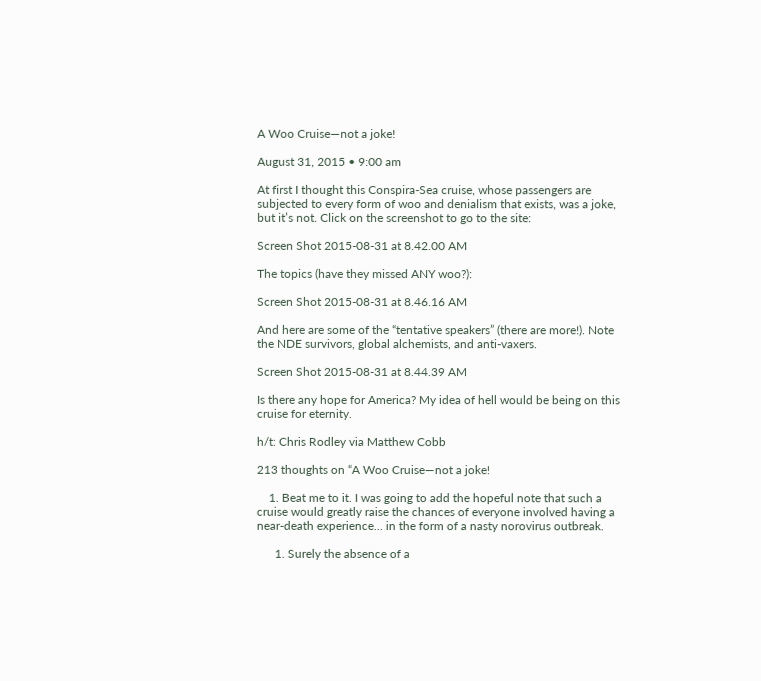A Woo Cruise—not a joke!

August 31, 2015 • 9:00 am

At first I thought this Conspira-Sea cruise, whose passengers are subjected to every form of woo and denialism that exists, was a joke, but it’s not. Click on the screenshot to go to the site:

Screen Shot 2015-08-31 at 8.42.00 AM

The topics (have they missed ANY woo?):

Screen Shot 2015-08-31 at 8.46.16 AM

And here are some of the “tentative speakers” (there are more!). Note the NDE survivors, global alchemists, and anti-vaxers.

Screen Shot 2015-08-31 at 8.44.39 AM

Is there any hope for America? My idea of hell would be being on this cruise for eternity.

h/t: Chris Rodley via Matthew Cobb

213 thoughts on “A Woo Cruise—not a joke!

    1. Beat me to it. I was going to add the hopeful note that such a cruise would greatly raise the chances of everyone involved having a near-death experience… in the form of a nasty norovirus outbreak.

      1. Surely the absence of a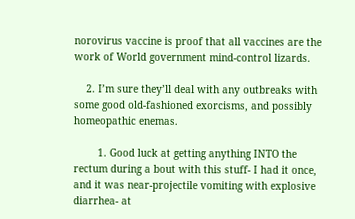norovirus vaccine is proof that all vaccines are the work of World government mind-control lizards.

    2. I’m sure they’ll deal with any outbreaks with some good old-fashioned exorcisms, and possibly homeopathic enemas.

        1. Good luck at getting anything INTO the rectum during a bout with this stuff- I had it once, and it was near-projectile vomiting with explosive diarrhea- at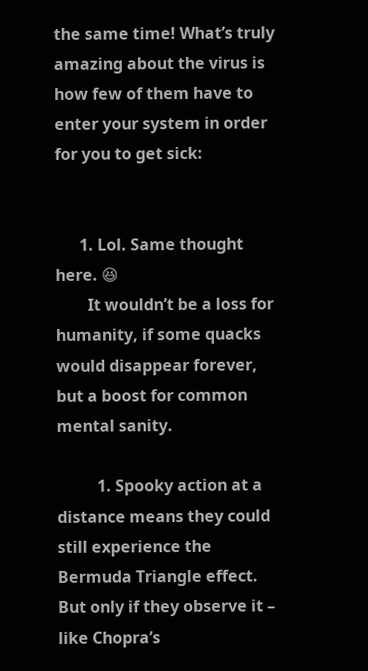the same time! What’s truly amazing about the virus is how few of them have to enter your system in order for you to get sick:


      1. Lol. Same thought here. 😆
        It wouldn’t be a loss for humanity, if some quacks would disappear forever, but a boost for common mental sanity.

          1. Spooky action at a distance means they could still experience the Bermuda Triangle effect. But only if they observe it – like Chopra’s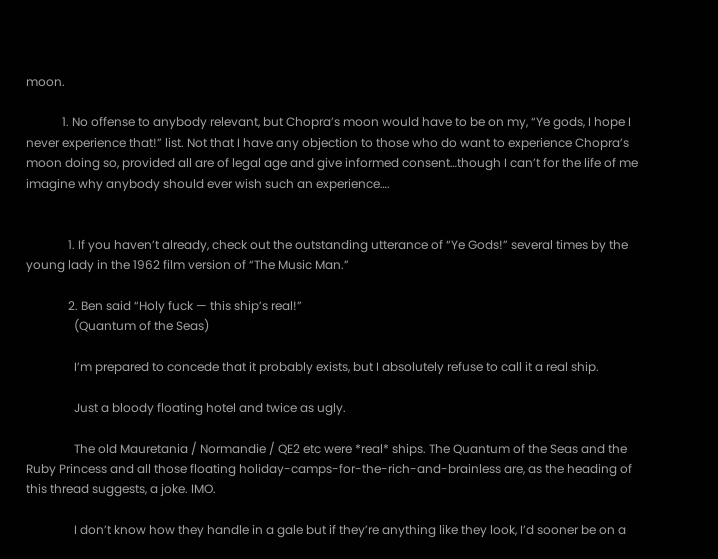moon.

            1. No offense to anybody relevant, but Chopra’s moon would have to be on my, “Ye gods, I hope I never experience that!” list. Not that I have any objection to those who do want to experience Chopra’s moon doing so, provided all are of legal age and give informed consent…though I can’t for the life of me imagine why anybody should ever wish such an experience….


              1. If you haven’t already, check out the outstanding utterance of “Ye Gods!” several times by the young lady in the 1962 film version of “The Music Man.”

              2. Ben said “Holy fuck — this ship’s real!”
                (Quantum of the Seas)

                I’m prepared to concede that it probably exists, but I absolutely refuse to call it a real ship.

                Just a bloody floating hotel and twice as ugly.

                The old Mauretania / Normandie / QE2 etc were *real* ships. The Quantum of the Seas and the Ruby Princess and all those floating holiday-camps-for-the-rich-and-brainless are, as the heading of this thread suggests, a joke. IMO.

                I don’t know how they handle in a gale but if they’re anything like they look, I’d sooner be on a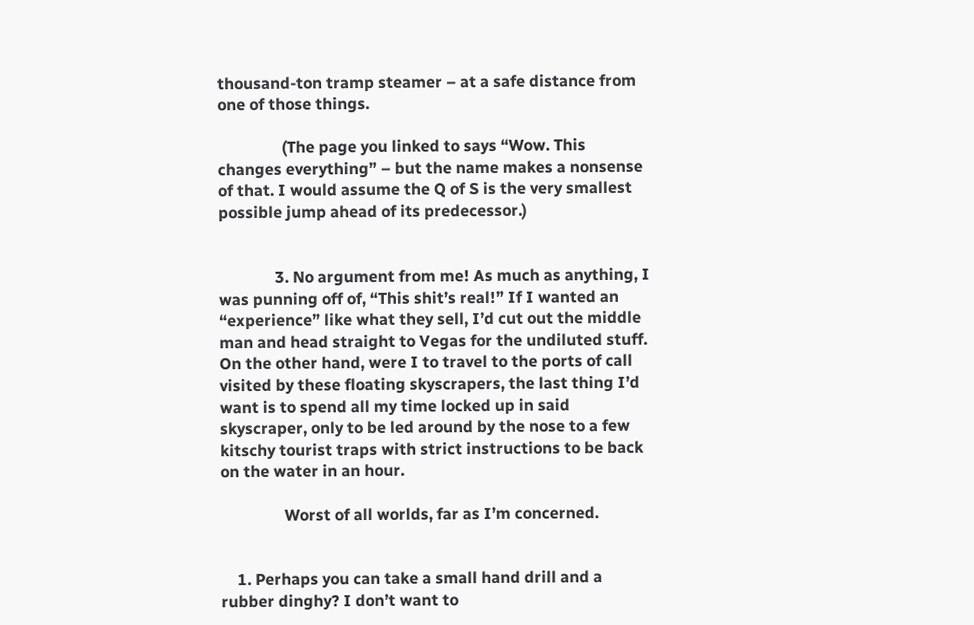thousand-ton tramp steamer – at a safe distance from one of those things.

                (The page you linked to says “Wow. This changes everything” – but the name makes a nonsense of that. I would assume the Q of S is the very smallest possible jump ahead of its predecessor.)


              3. No argument from me! As much as anything, I was punning off of, “This shit’s real!” If I wanted an “experience” like what they sell, I’d cut out the middle man and head straight to Vegas for the undiluted stuff. On the other hand, were I to travel to the ports of call visited by these floating skyscrapers, the last thing I’d want is to spend all my time locked up in said skyscraper, only to be led around by the nose to a few kitschy tourist traps with strict instructions to be back on the water in an hour.

                Worst of all worlds, far as I’m concerned.


    1. Perhaps you can take a small hand drill and a rubber dinghy? I don’t want to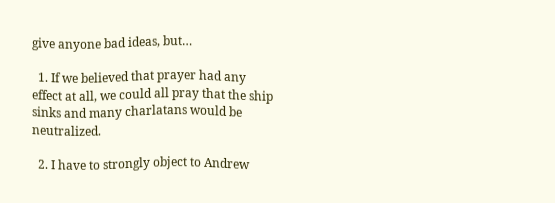give anyone bad ideas, but…

  1. If we believed that prayer had any effect at all, we could all pray that the ship sinks and many charlatans would be neutralized.

  2. I have to strongly object to Andrew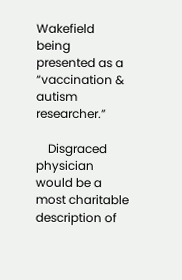Wakefield being presented as a “vaccination & autism researcher.”

    Disgraced physician would be a most charitable description of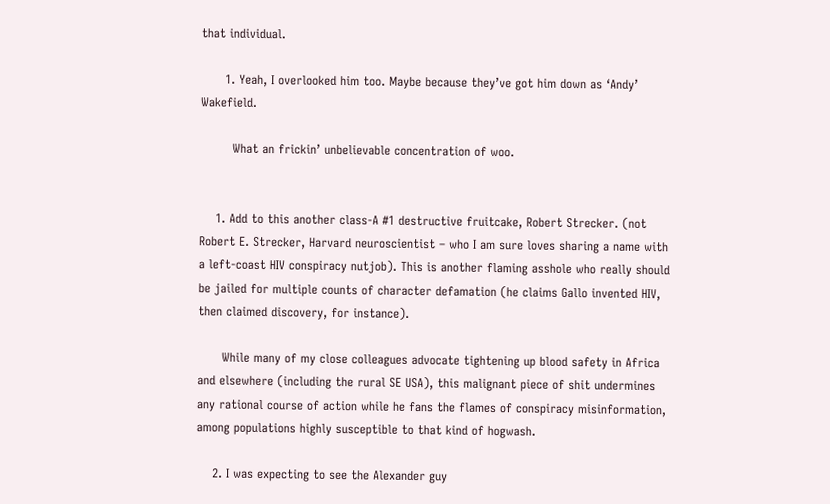that individual.

      1. Yeah, I overlooked him too. Maybe because they’ve got him down as ‘Andy’ Wakefield.

        What an frickin’ unbelievable concentration of woo.


    1. Add to this another class-A #1 destructive fruitcake, Robert Strecker. (not Robert E. Strecker, Harvard neuroscientist – who I am sure loves sharing a name with a left-coast HIV conspiracy nutjob). This is another flaming asshole who really should be jailed for multiple counts of character defamation (he claims Gallo invented HIV, then claimed discovery, for instance).

      While many of my close colleagues advocate tightening up blood safety in Africa and elsewhere (including the rural SE USA), this malignant piece of shit undermines any rational course of action while he fans the flames of conspiracy misinformation, among populations highly susceptible to that kind of hogwash.

    2. I was expecting to see the Alexander guy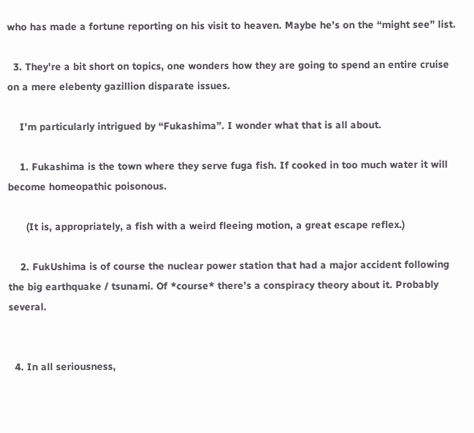who has made a fortune reporting on his visit to heaven. Maybe he’s on the “might see” list.

  3. They’re a bit short on topics, one wonders how they are going to spend an entire cruise on a mere elebenty gazillion disparate issues.

    I’m particularly intrigued by “Fukashima”. I wonder what that is all about.

    1. Fukashima is the town where they serve fuga fish. If cooked in too much water it will become homeopathic poisonous.

      (It is, appropriately, a fish with a weird fleeing motion, a great escape reflex.)

    2. FukUshima is of course the nuclear power station that had a major accident following the big earthquake / tsunami. Of *course* there’s a conspiracy theory about it. Probably several.


  4. In all seriousness,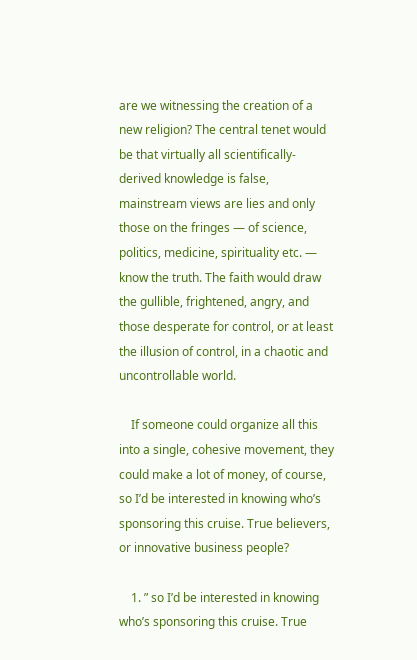are we witnessing the creation of a new religion? The central tenet would be that virtually all scientifically-derived knowledge is false, mainstream views are lies and only those on the fringes — of science, politics, medicine, spirituality etc. — know the truth. The faith would draw the gullible, frightened, angry, and those desperate for control, or at least the illusion of control, in a chaotic and uncontrollable world.

    If someone could organize all this into a single, cohesive movement, they could make a lot of money, of course, so I’d be interested in knowing who’s sponsoring this cruise. True believers, or innovative business people?

    1. ” so I’d be interested in knowing who’s sponsoring this cruise. True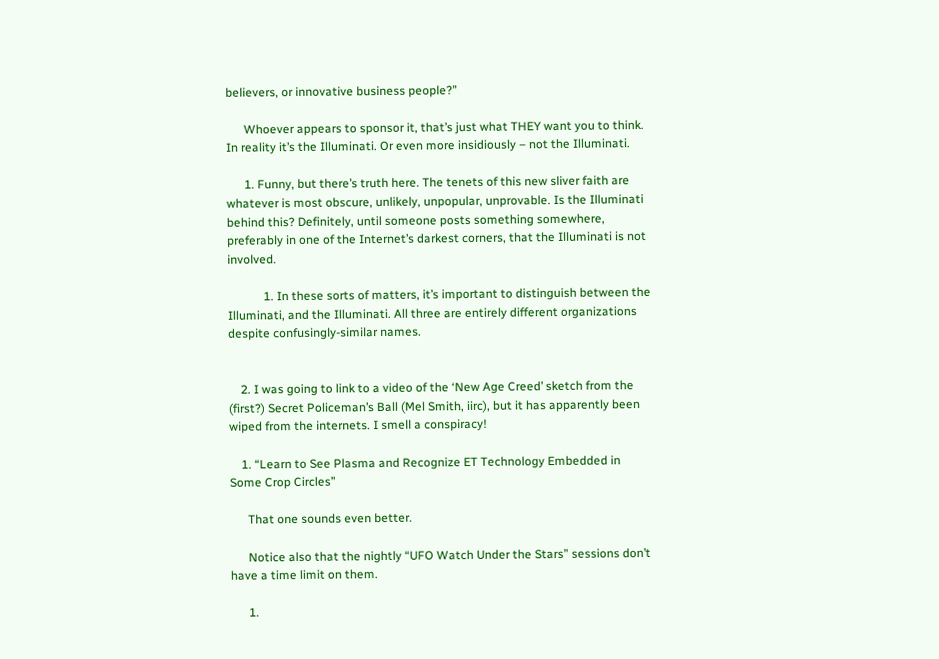believers, or innovative business people?”

      Whoever appears to sponsor it, that’s just what THEY want you to think. In reality it’s the Illuminati. Or even more insidiously – not the Illuminati.

      1. Funny, but there’s truth here. The tenets of this new sliver faith are whatever is most obscure, unlikely, unpopular, unprovable. Is the Illuminati behind this? Definitely, until someone posts something somewhere, preferably in one of the Internet’s darkest corners, that the Illuminati is not involved.

            1. In these sorts of matters, it’s important to distinguish between the Illuminati, and the Illuminati. All three are entirely different organizations despite confusingly-similar names.


    2. I was going to link to a video of the ‘New Age Creed’ sketch from the (first?) Secret Policeman’s Ball (Mel Smith, iirc), but it has apparently been wiped from the internets. I smell a conspiracy!

    1. “Learn to See Plasma and Recognize ET Technology Embedded in Some Crop Circles”

      That one sounds even better.

      Notice also that the nightly “UFO Watch Under the Stars” sessions don’t have a time limit on them.

      1.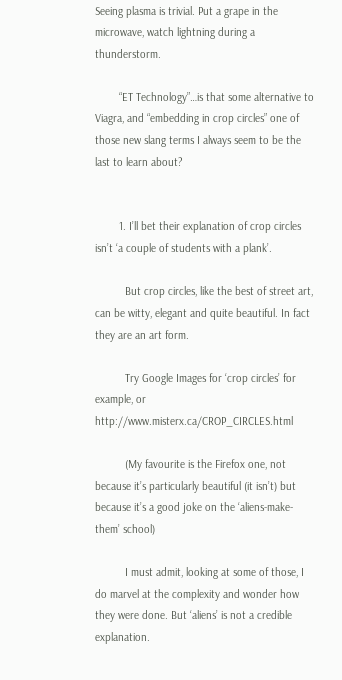Seeing plasma is trivial. Put a grape in the microwave, watch lightning during a thunderstorm.

        “ET Technology”…is that some alternative to Viagra, and “embedding in crop circles” one of those new slang terms I always seem to be the last to learn about?


        1. I’ll bet their explanation of crop circles isn’t ‘a couple of students with a plank’.

          But crop circles, like the best of street art, can be witty, elegant and quite beautiful. In fact they are an art form.

          Try Google Images for ‘crop circles’ for example, or http://www.misterx.ca/CROP_CIRCLES.html

          (My favourite is the Firefox one, not because it’s particularly beautiful (it isn’t) but because it’s a good joke on the ‘aliens-make-them’ school)

          I must admit, looking at some of those, I do marvel at the complexity and wonder how they were done. But ‘aliens’ is not a credible explanation.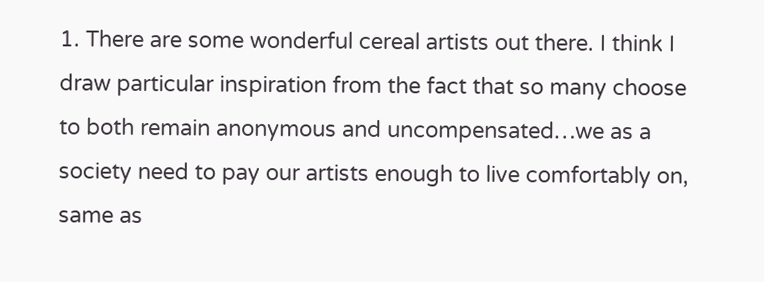1. There are some wonderful cereal artists out there. I think I draw particular inspiration from the fact that so many choose to both remain anonymous and uncompensated…we as a society need to pay our artists enough to live comfortably on, same as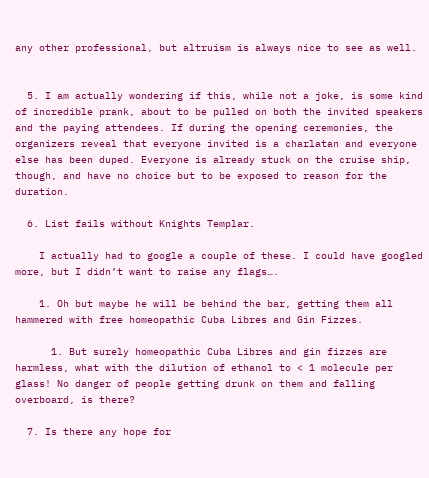any other professional, but altruism is always nice to see as well.


  5. I am actually wondering if this, while not a joke, is some kind of incredible prank, about to be pulled on both the invited speakers and the paying attendees. If during the opening ceremonies, the organizers reveal that everyone invited is a charlatan and everyone else has been duped. Everyone is already stuck on the cruise ship, though, and have no choice but to be exposed to reason for the duration.

  6. List fails without Knights Templar.

    I actually had to google a couple of these. I could have googled more, but I didn’t want to raise any flags….

    1. Oh but maybe he will be behind the bar, getting them all hammered with free homeopathic Cuba Libres and Gin Fizzes.

      1. But surely homeopathic Cuba Libres and gin fizzes are harmless, what with the dilution of ethanol to < 1 molecule per glass! No danger of people getting drunk on them and falling overboard, is there?

  7. Is there any hope for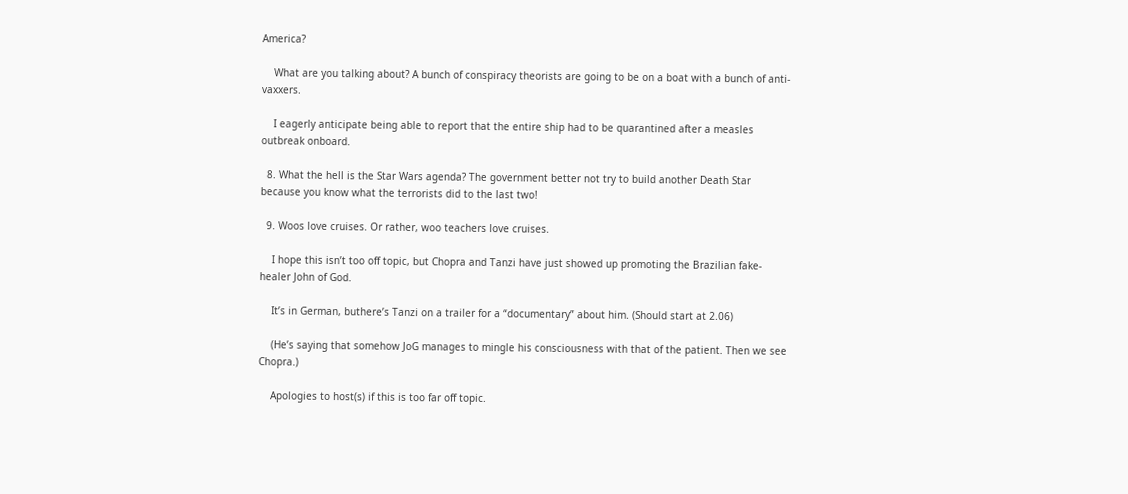America?

    What are you talking about? A bunch of conspiracy theorists are going to be on a boat with a bunch of anti-vaxxers.

    I eagerly anticipate being able to report that the entire ship had to be quarantined after a measles outbreak onboard.

  8. What the hell is the Star Wars agenda? The government better not try to build another Death Star because you know what the terrorists did to the last two!

  9. Woos love cruises. Or rather, woo teachers love cruises.

    I hope this isn’t too off topic, but Chopra and Tanzi have just showed up promoting the Brazilian fake-healer John of God.

    It’s in German, buthere’s Tanzi on a trailer for a “documentary” about him. (Should start at 2.06)

    (He’s saying that somehow JoG manages to mingle his consciousness with that of the patient. Then we see Chopra.)

    Apologies to host(s) if this is too far off topic.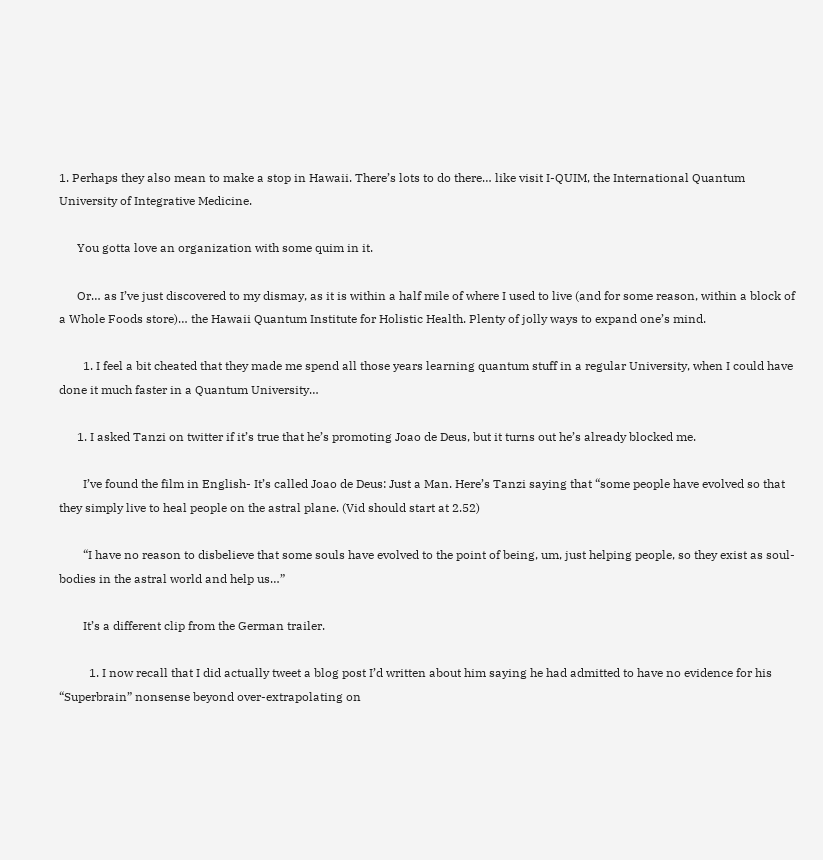1. Perhaps they also mean to make a stop in Hawaii. There’s lots to do there… like visit I-QUIM, the International Quantum University of Integrative Medicine.

      You gotta love an organization with some quim in it.

      Or… as I’ve just discovered to my dismay, as it is within a half mile of where I used to live (and for some reason, within a block of a Whole Foods store)… the Hawaii Quantum Institute for Holistic Health. Plenty of jolly ways to expand one’s mind.

        1. I feel a bit cheated that they made me spend all those years learning quantum stuff in a regular University, when I could have done it much faster in a Quantum University…

      1. I asked Tanzi on twitter if it’s true that he’s promoting Joao de Deus, but it turns out he’s already blocked me.

        I’ve found the film in English- It’s called Joao de Deus: Just a Man. Here’s Tanzi saying that “some people have evolved so that they simply live to heal people on the astral plane. (Vid should start at 2.52)

        “I have no reason to disbelieve that some souls have evolved to the point of being, um, just helping people, so they exist as soul-bodies in the astral world and help us…”

        It’s a different clip from the German trailer.

          1. I now recall that I did actually tweet a blog post I’d written about him saying he had admitted to have no evidence for his “Superbrain” nonsense beyond over-extrapolating on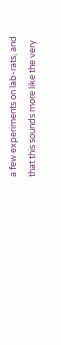a few experiments on lab-rats, and that this sounds more like the very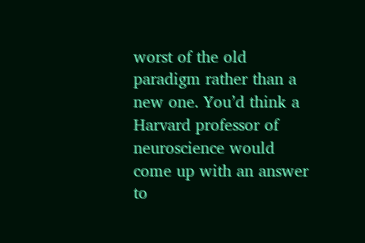worst of the old paradigm rather than a new one. You’d think a Harvard professor of neuroscience would come up with an answer to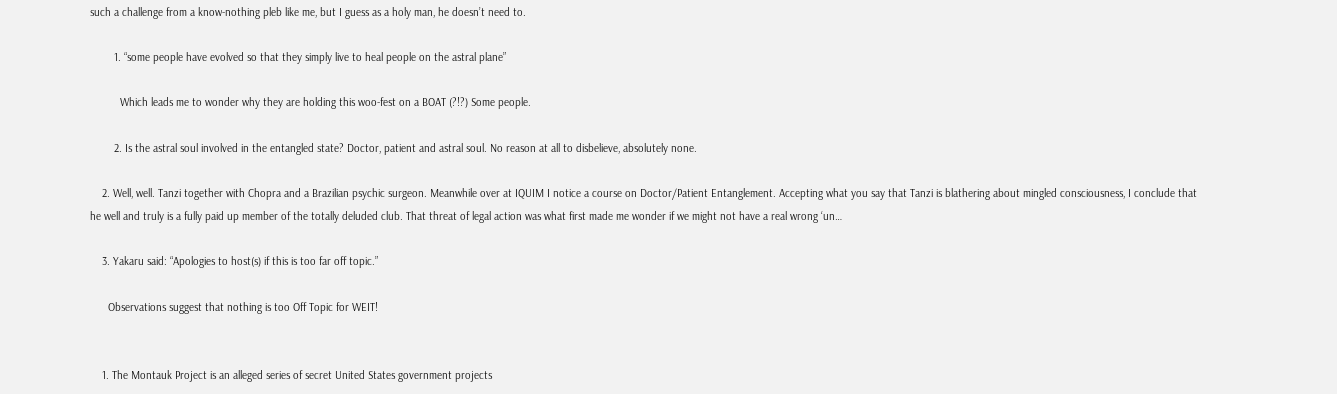such a challenge from a know-nothing pleb like me, but I guess as a holy man, he doesn’t need to.

        1. “some people have evolved so that they simply live to heal people on the astral plane”

          Which leads me to wonder why they are holding this woo-fest on a BOAT (?!?) Some people.

        2. Is the astral soul involved in the entangled state? Doctor, patient and astral soul. No reason at all to disbelieve, absolutely none.

    2. Well, well. Tanzi together with Chopra and a Brazilian psychic surgeon. Meanwhile over at IQUIM I notice a course on Doctor/Patient Entanglement. Accepting what you say that Tanzi is blathering about mingled consciousness, I conclude that he well and truly is a fully paid up member of the totally deluded club. That threat of legal action was what first made me wonder if we might not have a real wrong ‘un…

    3. Yakaru said: “Apologies to host(s) if this is too far off topic.”

      Observations suggest that nothing is too Off Topic for WEIT!


    1. The Montauk Project is an alleged series of secret United States government projects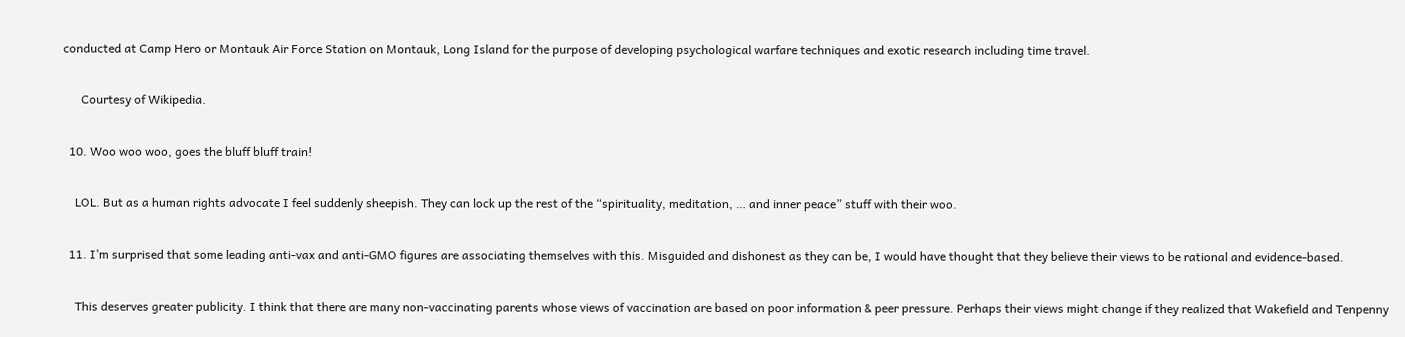conducted at Camp Hero or Montauk Air Force Station on Montauk, Long Island for the purpose of developing psychological warfare techniques and exotic research including time travel.

      Courtesy of Wikipedia.

  10. Woo woo woo, goes the bluff bluff train!

    LOL. But as a human rights advocate I feel suddenly sheepish. They can lock up the rest of the “spirituality, meditation, … and inner peace” stuff with their woo.

  11. I’m surprised that some leading anti-vax and anti-GMO figures are associating themselves with this. Misguided and dishonest as they can be, I would have thought that they believe their views to be rational and evidence-based.

    This deserves greater publicity. I think that there are many non-vaccinating parents whose views of vaccination are based on poor information & peer pressure. Perhaps their views might change if they realized that Wakefield and Tenpenny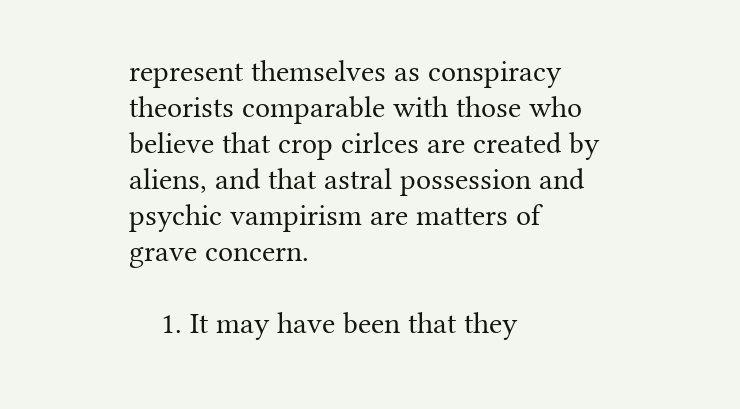represent themselves as conspiracy theorists comparable with those who believe that crop cirlces are created by aliens, and that astral possession and psychic vampirism are matters of grave concern.

    1. It may have been that they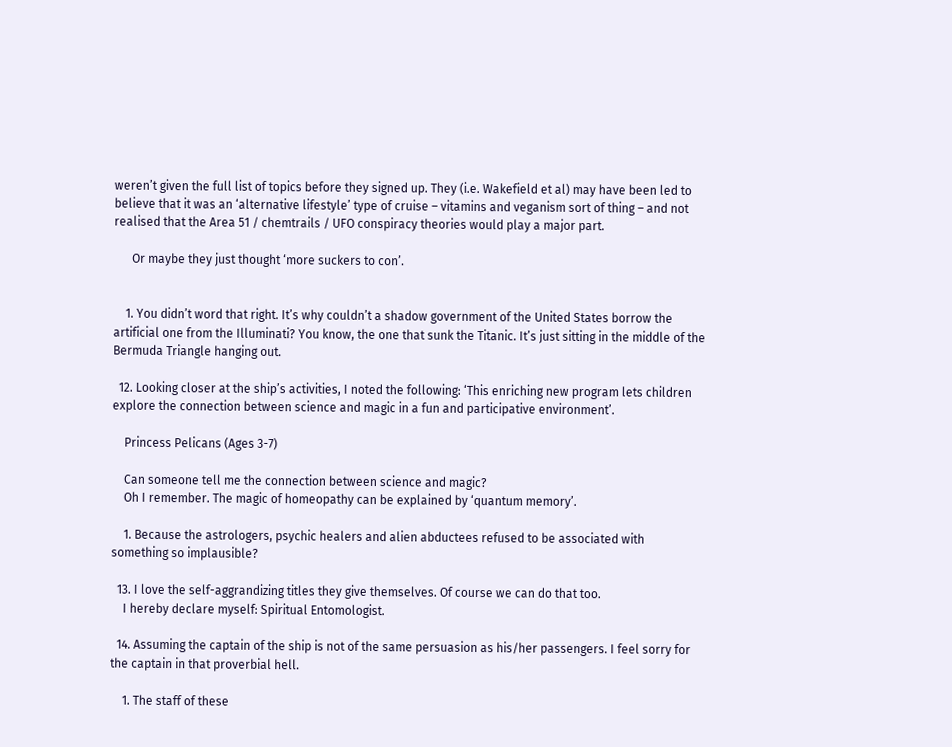weren’t given the full list of topics before they signed up. They (i.e. Wakefield et al) may have been led to believe that it was an ‘alternative lifestyle’ type of cruise – vitamins and veganism sort of thing – and not realised that the Area 51 / chemtrails / UFO conspiracy theories would play a major part.

      Or maybe they just thought ‘more suckers to con’.


    1. You didn’t word that right. It’s why couldn’t a shadow government of the United States borrow the artificial one from the Illuminati? You know, the one that sunk the Titanic. It’s just sitting in the middle of the Bermuda Triangle hanging out.

  12. Looking closer at the ship’s activities, I noted the following: ‘This enriching new program lets children explore the connection between science and magic in a fun and participative environment’.

    Princess Pelicans (Ages 3-7)

    Can someone tell me the connection between science and magic?
    Oh I remember. The magic of homeopathy can be explained by ‘quantum memory’.

    1. Because the astrologers, psychic healers and alien abductees refused to be associated with something so implausible?

  13. I love the self-aggrandizing titles they give themselves. Of course we can do that too.
    I hereby declare myself: Spiritual Entomologist.

  14. Assuming the captain of the ship is not of the same persuasion as his/her passengers. I feel sorry for the captain in that proverbial hell.

    1. The staff of these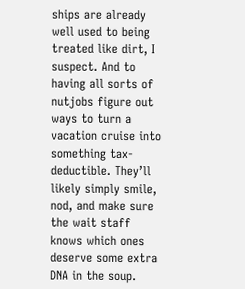ships are already well used to being treated like dirt, I suspect. And to having all sorts of nutjobs figure out ways to turn a vacation cruise into something tax-deductible. They’ll likely simply smile, nod, and make sure the wait staff knows which ones deserve some extra DNA in the soup.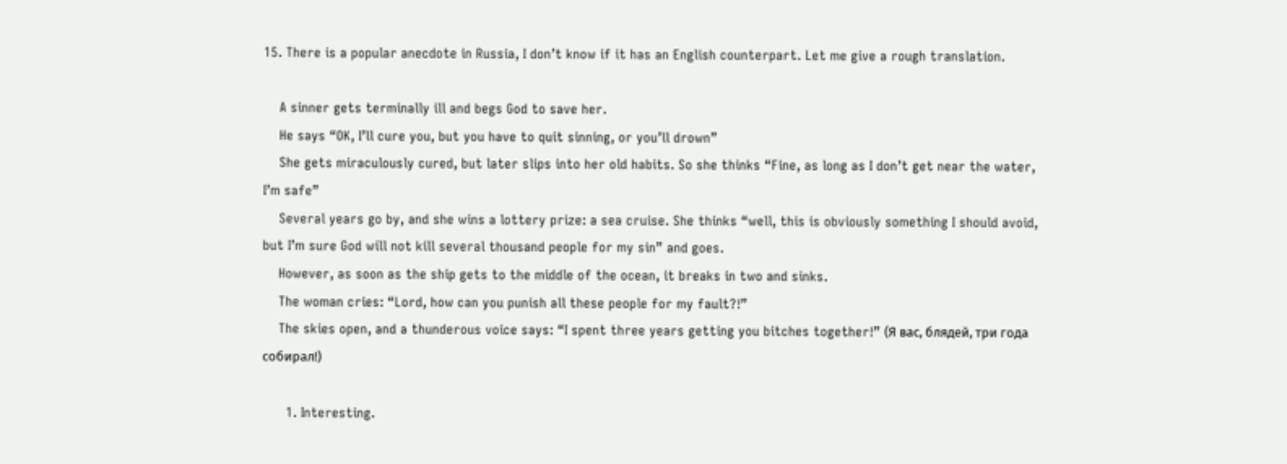15. There is a popular anecdote in Russia, I don’t know if it has an English counterpart. Let me give a rough translation.

    A sinner gets terminally ill and begs God to save her.
    He says “OK, I’ll cure you, but you have to quit sinning, or you’ll drown”
    She gets miraculously cured, but later slips into her old habits. So she thinks “Fine, as long as I don’t get near the water, I’m safe”
    Several years go by, and she wins a lottery prize: a sea cruise. She thinks “well, this is obviously something I should avoid, but I’m sure God will not kill several thousand people for my sin” and goes.
    However, as soon as the ship gets to the middle of the ocean, it breaks in two and sinks.
    The woman cries: “Lord, how can you punish all these people for my fault?!”
    The skies open, and a thunderous voice says: “I spent three years getting you bitches together!” (Я вас, блядей, три года собирал!)

      1. Interesting.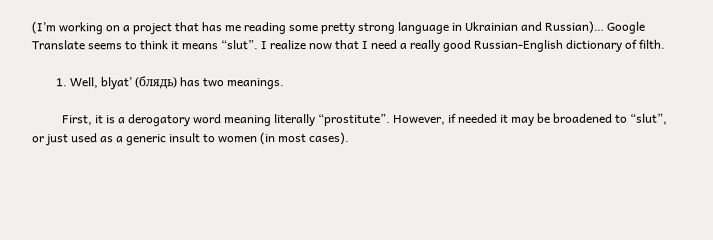(I’m working on a project that has me reading some pretty strong language in Ukrainian and Russian)… Google Translate seems to think it means “slut”. I realize now that I need a really good Russian-English dictionary of filth.

        1. Well, blyat’ (блядь) has two meanings.

          First, it is a derogatory word meaning literally “prostitute”. However, if needed it may be broadened to “slut”, or just used as a generic insult to women (in most cases).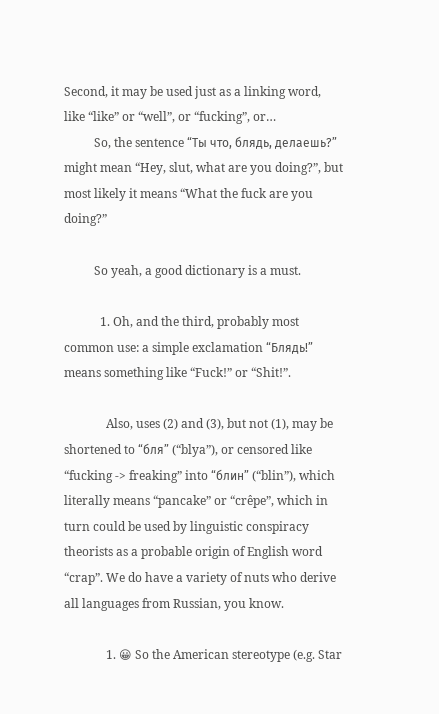Second, it may be used just as a linking word, like “like” or “well”, or “fucking”, or…
          So, the sentence “Ты что, блядь, делаешь?” might mean “Hey, slut, what are you doing?”, but most likely it means “What the fuck are you doing?”

          So yeah, a good dictionary is a must.

            1. Oh, and the third, probably most common use: a simple exclamation “Блядь!” means something like “Fuck!” or “Shit!”.

              Also, uses (2) and (3), but not (1), may be shortened to “бля” (“blya”), or censored like “fucking -> freaking” into “блин” (“blin”), which literally means “pancake” or “crêpe”, which in turn could be used by linguistic conspiracy theorists as a probable origin of English word “crap”. We do have a variety of nuts who derive all languages from Russian, you know.

              1. 😀 So the American stereotype (e.g. Star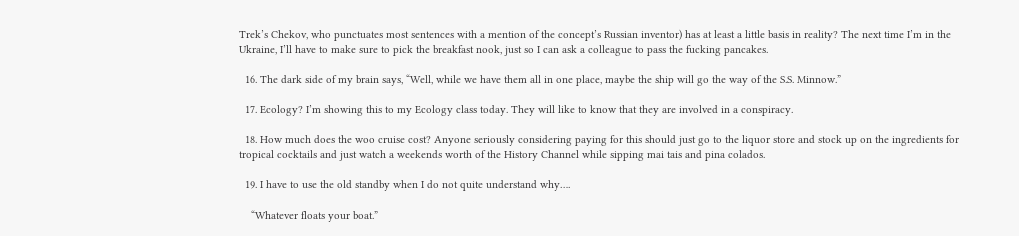Trek’s Chekov, who punctuates most sentences with a mention of the concept’s Russian inventor) has at least a little basis in reality? The next time I’m in the Ukraine, I’ll have to make sure to pick the breakfast nook, just so I can ask a colleague to pass the fucking pancakes.

  16. The dark side of my brain says, “Well, while we have them all in one place, maybe the ship will go the way of the S.S. Minnow.”

  17. Ecology? I’m showing this to my Ecology class today. They will like to know that they are involved in a conspiracy.

  18. How much does the woo cruise cost? Anyone seriously considering paying for this should just go to the liquor store and stock up on the ingredients for tropical cocktails and just watch a weekends worth of the History Channel while sipping mai tais and pina colados.

  19. I have to use the old standby when I do not quite understand why….

    “Whatever floats your boat.”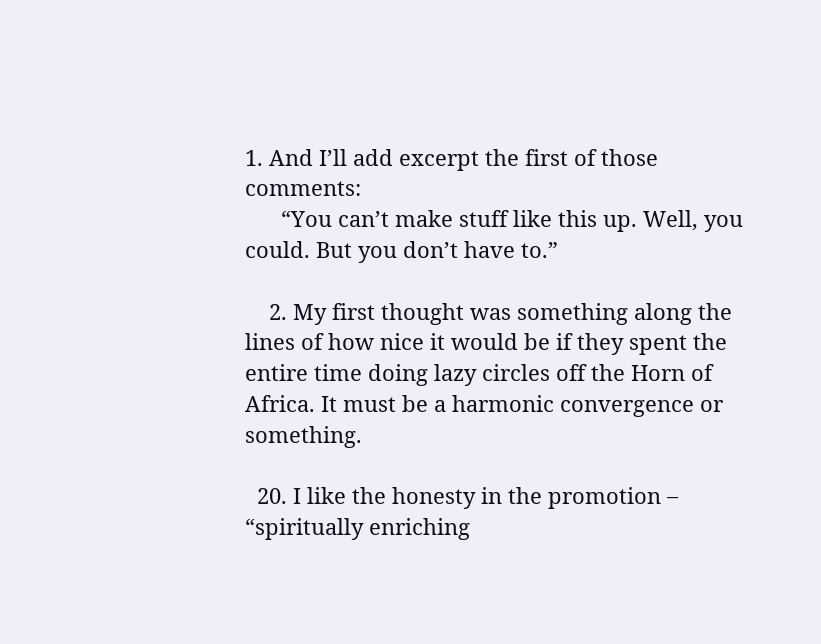1. And I’ll add excerpt the first of those comments:
      “You can’t make stuff like this up. Well, you could. But you don’t have to.”

    2. My first thought was something along the lines of how nice it would be if they spent the entire time doing lazy circles off the Horn of Africa. It must be a harmonic convergence or something.

  20. I like the honesty in the promotion – “spiritually enriching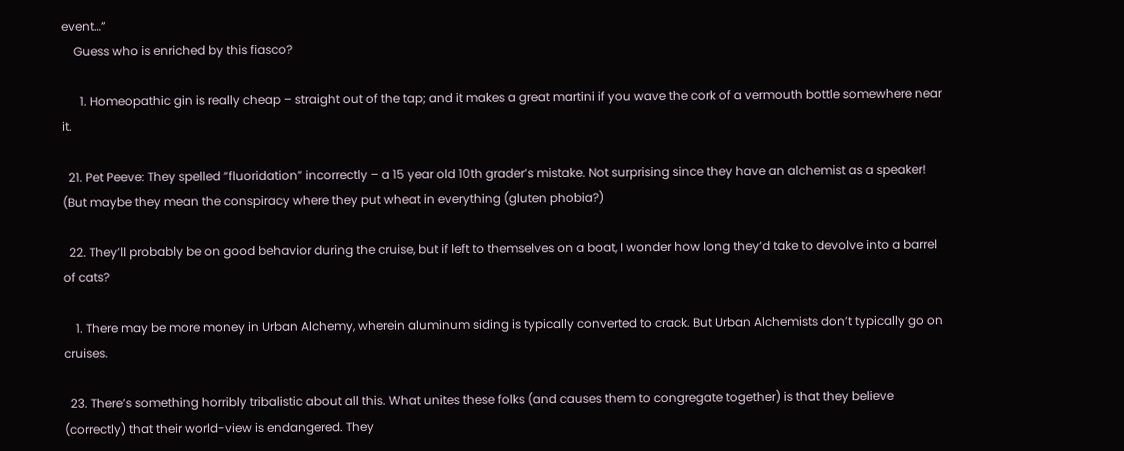event…”
    Guess who is enriched by this fiasco?

      1. Homeopathic gin is really cheap – straight out of the tap; and it makes a great martini if you wave the cork of a vermouth bottle somewhere near it.

  21. Pet Peeve: They spelled “fluoridation” incorrectly – a 15 year old 10th grader’s mistake. Not surprising since they have an alchemist as a speaker! (But maybe they mean the conspiracy where they put wheat in everything (gluten phobia?)

  22. They’ll probably be on good behavior during the cruise, but if left to themselves on a boat, I wonder how long they’d take to devolve into a barrel of cats?

    1. There may be more money in Urban Alchemy, wherein aluminum siding is typically converted to crack. But Urban Alchemists don’t typically go on cruises.

  23. There’s something horribly tribalistic about all this. What unites these folks (and causes them to congregate together) is that they believe (correctly) that their world-view is endangered. They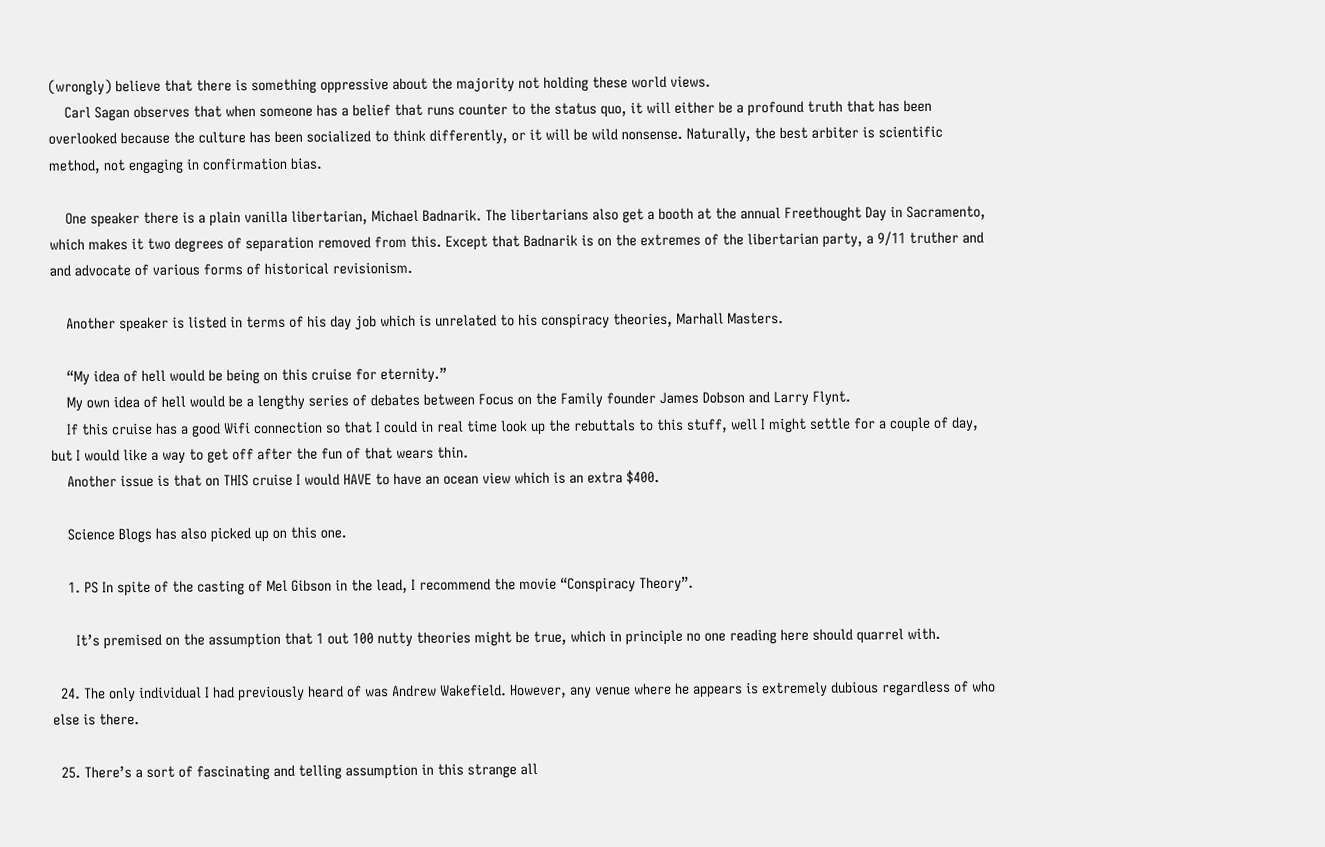(wrongly) believe that there is something oppressive about the majority not holding these world views.
    Carl Sagan observes that when someone has a belief that runs counter to the status quo, it will either be a profound truth that has been overlooked because the culture has been socialized to think differently, or it will be wild nonsense. Naturally, the best arbiter is scientific method, not engaging in confirmation bias.

    One speaker there is a plain vanilla libertarian, Michael Badnarik. The libertarians also get a booth at the annual Freethought Day in Sacramento, which makes it two degrees of separation removed from this. Except that Badnarik is on the extremes of the libertarian party, a 9/11 truther and and advocate of various forms of historical revisionism.

    Another speaker is listed in terms of his day job which is unrelated to his conspiracy theories, Marhall Masters.

    “My idea of hell would be being on this cruise for eternity.”
    My own idea of hell would be a lengthy series of debates between Focus on the Family founder James Dobson and Larry Flynt.
    If this cruise has a good Wifi connection so that I could in real time look up the rebuttals to this stuff, well I might settle for a couple of day, but I would like a way to get off after the fun of that wears thin.
    Another issue is that on THIS cruise I would HAVE to have an ocean view which is an extra $400.

    Science Blogs has also picked up on this one.

    1. PS In spite of the casting of Mel Gibson in the lead, I recommend the movie “Conspiracy Theory”.

      It’s premised on the assumption that 1 out 100 nutty theories might be true, which in principle no one reading here should quarrel with.

  24. The only individual I had previously heard of was Andrew Wakefield. However, any venue where he appears is extremely dubious regardless of who else is there.

  25. There’s a sort of fascinating and telling assumption in this strange all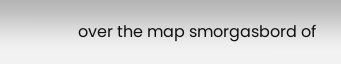over the map smorgasbord of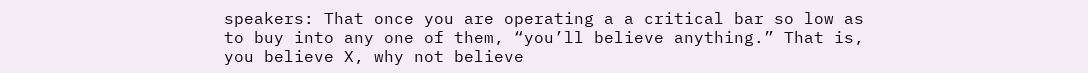speakers: That once you are operating a a critical bar so low as to buy into any one of them, “you’ll believe anything.” That is, you believe X, why not believe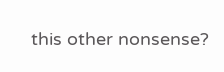this other nonsense?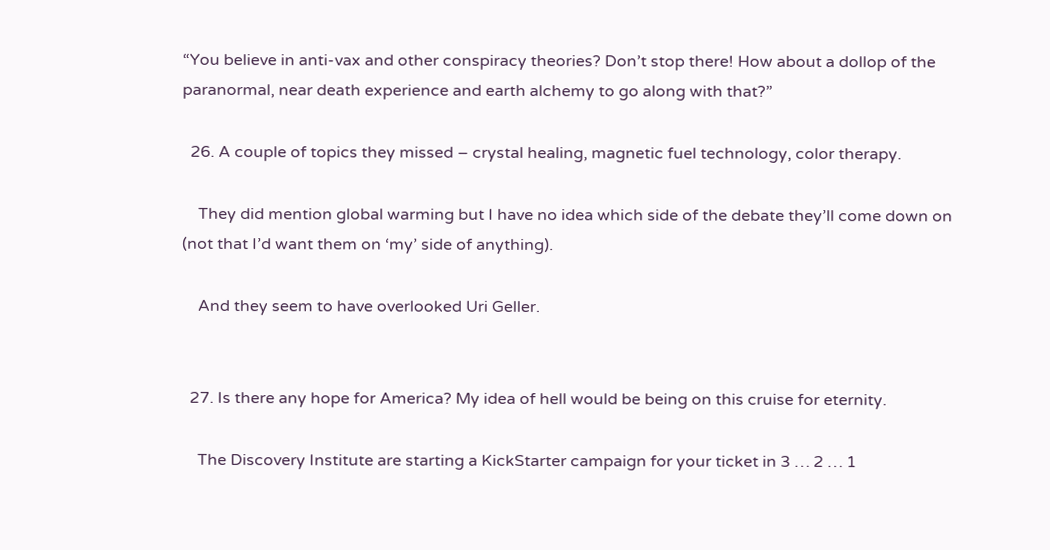“You believe in anti-vax and other conspiracy theories? Don’t stop there! How about a dollop of the paranormal, near death experience and earth alchemy to go along with that?”

  26. A couple of topics they missed – crystal healing, magnetic fuel technology, color therapy.

    They did mention global warming but I have no idea which side of the debate they’ll come down on (not that I’d want them on ‘my’ side of anything).

    And they seem to have overlooked Uri Geller.


  27. Is there any hope for America? My idea of hell would be being on this cruise for eternity.

    The Discovery Institute are starting a KickStarter campaign for your ticket in 3 … 2 … 1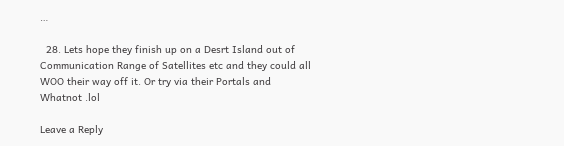…

  28. Lets hope they finish up on a Desrt Island out of Communication Range of Satellites etc and they could all WOO their way off it. Or try via their Portals and Whatnot .lol

Leave a Reply